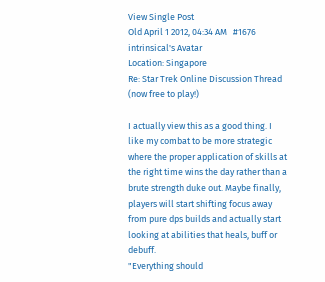View Single Post
Old April 1 2012, 04:34 AM   #1676
intrinsical's Avatar
Location: Singapore
Re: Star Trek Online Discussion Thread (now free to play!)

I actually view this as a good thing. I like my combat to be more strategic where the proper application of skills at the right time wins the day rather than a brute strength duke out. Maybe finally, players will start shifting focus away from pure dps builds and actually start looking at abilities that heals, buff or debuff.
"Everything should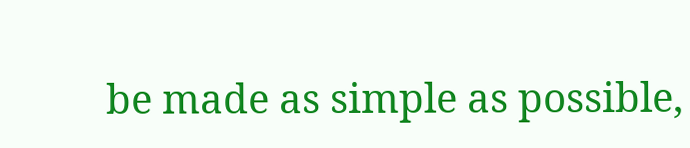be made as simple as possible,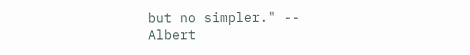but no simpler." -- Albert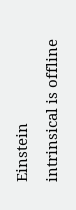Einstein
intrinsical is offline